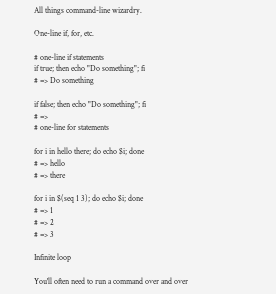All things command-line wizardry.

One-line if, for, etc.

# one-line if statements
if true; then echo "Do something"; fi
# => Do something

if false; then echo "Do something"; fi
# =>
# one-line for statements

for i in hello there; do echo $i; done
# => hello
# => there

for i in $(seq 1 3); do echo $i; done
# => 1
# => 2
# => 3

Infinite loop

You'll often need to run a command over and over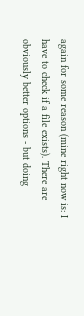again for some reason (mine right now is: I have to check if a file exists). There are obviously better options - but doing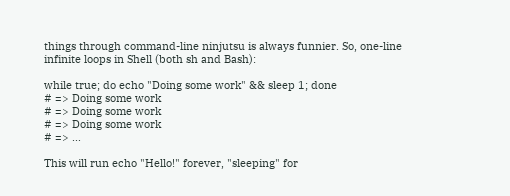things through command-line ninjutsu is always funnier. So, one-line infinite loops in Shell (both sh and Bash):

while true; do echo "Doing some work" && sleep 1; done
# => Doing some work
# => Doing some work
# => Doing some work
# => ...

This will run echo "Hello!" forever, "sleeping" for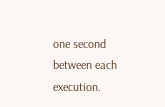one second between each execution.